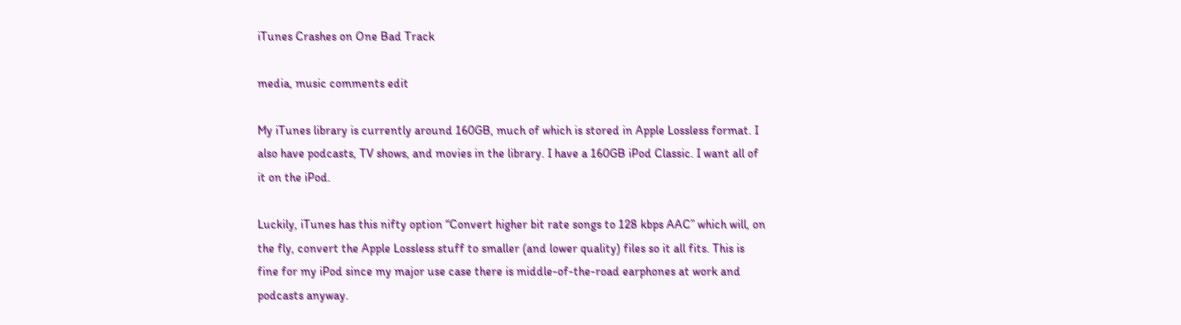iTunes Crashes on One Bad Track

media, music comments edit

My iTunes library is currently around 160GB, much of which is stored in Apple Lossless format. I also have podcasts, TV shows, and movies in the library. I have a 160GB iPod Classic. I want all of it on the iPod.

Luckily, iTunes has this nifty option “Convert higher bit rate songs to 128 kbps AAC” which will, on the fly, convert the Apple Lossless stuff to smaller (and lower quality) files so it all fits. This is fine for my iPod since my major use case there is middle-of-the-road earphones at work and podcasts anyway.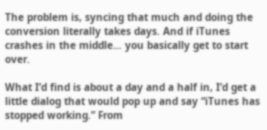The problem is, syncing that much and doing the conversion literally takes days. And if iTunes crashes in the middle… you basically get to start over.

What I’d find is about a day and a half in, I’d get a little dialog that would pop up and say “iTunes has stopped working.” From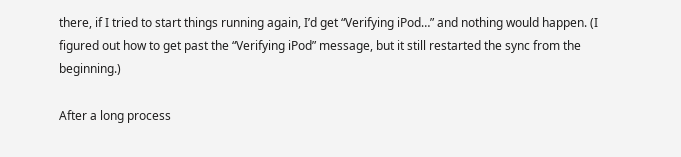there, if I tried to start things running again, I’d get “Verifying iPod…” and nothing would happen. (I figured out how to get past the “Verifying iPod” message, but it still restarted the sync from the beginning.)

After a long process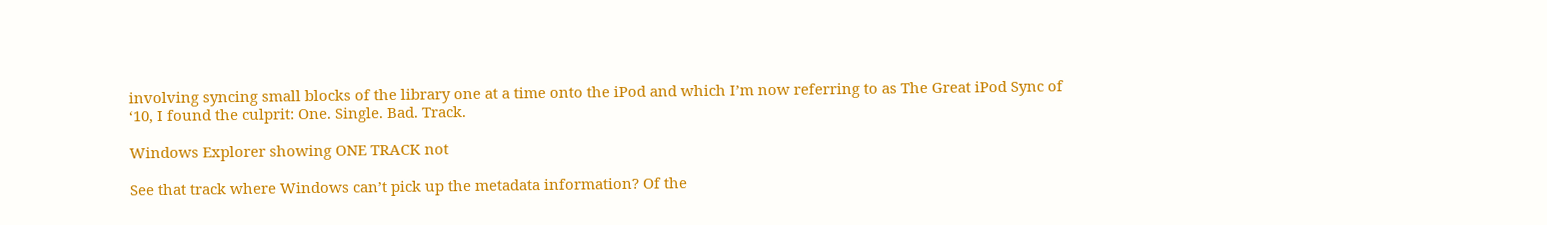involving syncing small blocks of the library one at a time onto the iPod and which I’m now referring to as The Great iPod Sync of ‘10, I found the culprit: One. Single. Bad. Track.

Windows Explorer showing ONE TRACK not

See that track where Windows can’t pick up the metadata information? Of the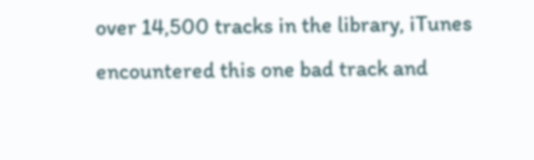over 14,500 tracks in the library, iTunes encountered this one bad track and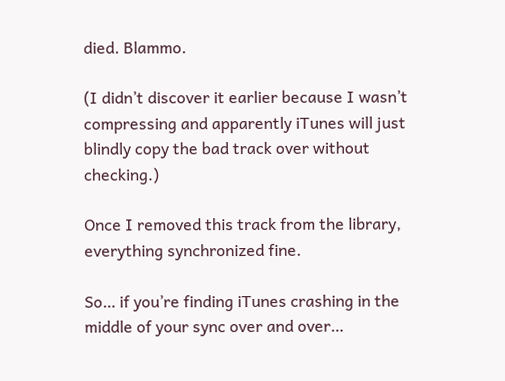died. Blammo.

(I didn’t discover it earlier because I wasn’t compressing and apparently iTunes will just blindly copy the bad track over without checking.)

Once I removed this track from the library, everything synchronized fine.

So… if you’re finding iTunes crashing in the middle of your sync over and over…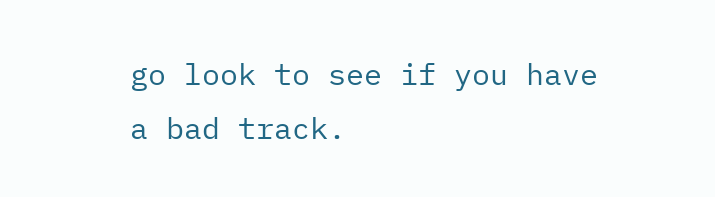go look to see if you have a bad track.